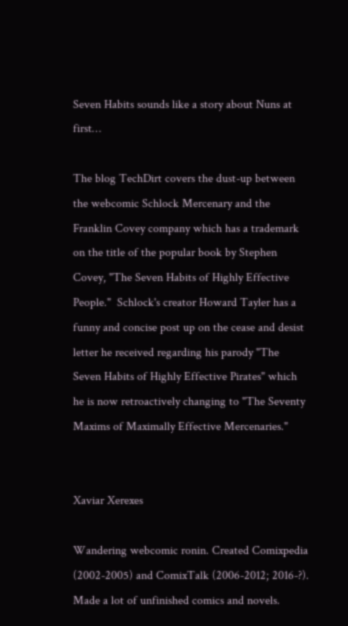Seven Habits sounds like a story about Nuns at first…

The blog TechDirt covers the dust-up between the webcomic Schlock Mercenary and the Franklin Covey company which has a trademark on the title of the popular book by Stephen Covey, "The Seven Habits of Highly Effective People."  Schlock's creator Howard Tayler has a funny and concise post up on the cease and desist letter he received regarding his parody "The Seven Habits of Highly Effective Pirates" which he is now retroactively changing to "The Seventy Maxims of Maximally Effective Mercenaries."


Xaviar Xerexes

Wandering webcomic ronin. Created Comixpedia (2002-2005) and ComixTalk (2006-2012; 2016-?). Made a lot of unfinished comics and novels.